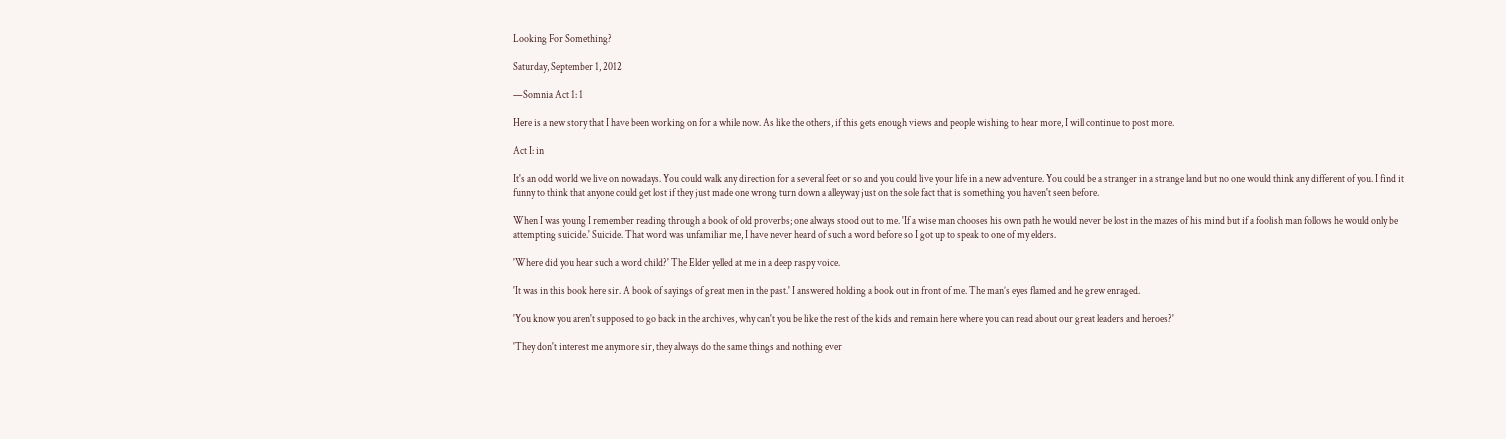Looking For Something?

Saturday, September 1, 2012

—Somnia Act 1: 1

Here is a new story that I have been working on for a while now. As like the others, if this gets enough views and people wishing to hear more, I will continue to post more.

Act I: in

It's an odd world we live on nowadays. You could walk any direction for a several feet or so and you could live your life in a new adventure. You could be a stranger in a strange land but no one would think any different of you. I find it funny to think that anyone could get lost if they just made one wrong turn down a alleyway just on the sole fact that is something you haven't seen before.

When I was young I remember reading through a book of old proverbs; one always stood out to me. 'If a wise man chooses his own path he would never be lost in the mazes of his mind but if a foolish man follows he would only be attempting suicide.' Suicide. That word was unfamiliar me, I have never heard of such a word before so I got up to speak to one of my elders.

'Where did you hear such a word child?' The Elder yelled at me in a deep raspy voice.

'It was in this book here sir. A book of sayings of great men in the past.' I answered holding a book out in front of me. The man’s eyes flamed and he grew enraged.

'You know you aren't supposed to go back in the archives, why can't you be like the rest of the kids and remain here where you can read about our great leaders and heroes?'

'They don't interest me anymore sir, they always do the same things and nothing ever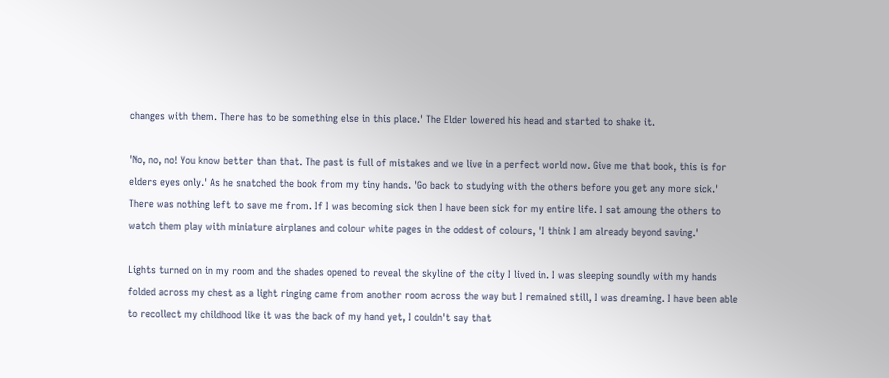changes with them. There has to be something else in this place.' The Elder lowered his head and started to shake it.

'No, no, no! You know better than that. The past is full of mistakes and we live in a perfect world now. Give me that book, this is for elders eyes only.' As he snatched the book from my tiny hands. 'Go back to studying with the others before you get any more sick.' There was nothing left to save me from. If I was becoming sick then I have been sick for my entire life. I sat amoung the others to watch them play with miniature airplanes and colour white pages in the oddest of colours, 'I think I am already beyond saving.'

Lights turned on in my room and the shades opened to reveal the skyline of the city I lived in. I was sleeping soundly with my hands folded across my chest as a light ringing came from another room across the way but I remained still, I was dreaming. I have been able to recollect my childhood like it was the back of my hand yet, I couldn't say that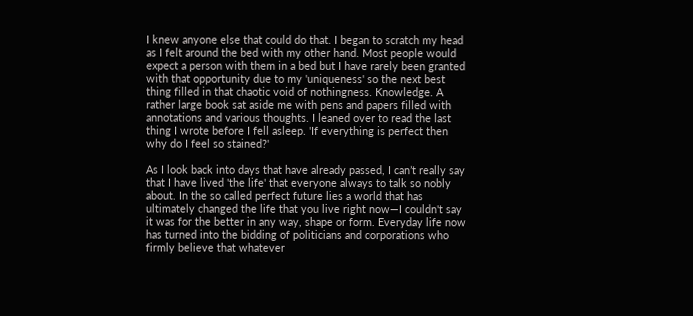I knew anyone else that could do that. I began to scratch my head as I felt around the bed with my other hand. Most people would expect a person with them in a bed but I have rarely been granted with that opportunity due to my 'uniqueness' so the next best thing filled in that chaotic void of nothingness. Knowledge. A rather large book sat aside me with pens and papers filled with annotations and various thoughts. I leaned over to read the last thing I wrote before I fell asleep. 'If everything is perfect then why do I feel so stained?'

As I look back into days that have already passed, I can’t really say that I have lived 'the life' that everyone always to talk so nobly about. In the so called perfect future lies a world that has ultimately changed the life that you live right now—I couldn't say it was for the better in any way, shape or form. Everyday life now has turned into the bidding of politicians and corporations who firmly believe that whatever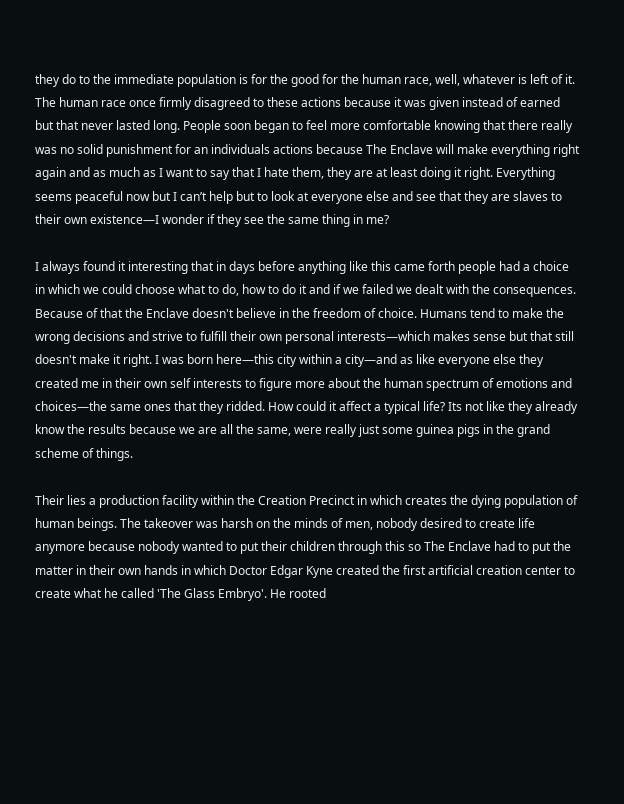they do to the immediate population is for the good for the human race, well, whatever is left of it. The human race once firmly disagreed to these actions because it was given instead of earned but that never lasted long. People soon began to feel more comfortable knowing that there really was no solid punishment for an individuals actions because The Enclave will make everything right again and as much as I want to say that I hate them, they are at least doing it right. Everything seems peaceful now but I can’t help but to look at everyone else and see that they are slaves to their own existence—I wonder if they see the same thing in me?

I always found it interesting that in days before anything like this came forth people had a choice in which we could choose what to do, how to do it and if we failed we dealt with the consequences. Because of that the Enclave doesn't believe in the freedom of choice. Humans tend to make the wrong decisions and strive to fulfill their own personal interests—which makes sense but that still doesn't make it right. I was born here—this city within a city—and as like everyone else they created me in their own self interests to figure more about the human spectrum of emotions and choices—the same ones that they ridded. How could it affect a typical life? Its not like they already know the results because we are all the same, were really just some guinea pigs in the grand scheme of things.

Their lies a production facility within the Creation Precinct in which creates the dying population of human beings. The takeover was harsh on the minds of men, nobody desired to create life anymore because nobody wanted to put their children through this so The Enclave had to put the matter in their own hands in which Doctor Edgar Kyne created the first artificial creation center to create what he called 'The Glass Embryo'. He rooted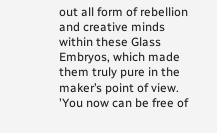out all form of rebellion and creative minds within these Glass Embryos, which made them truly pure in the maker’s point of view. 'You now can be free of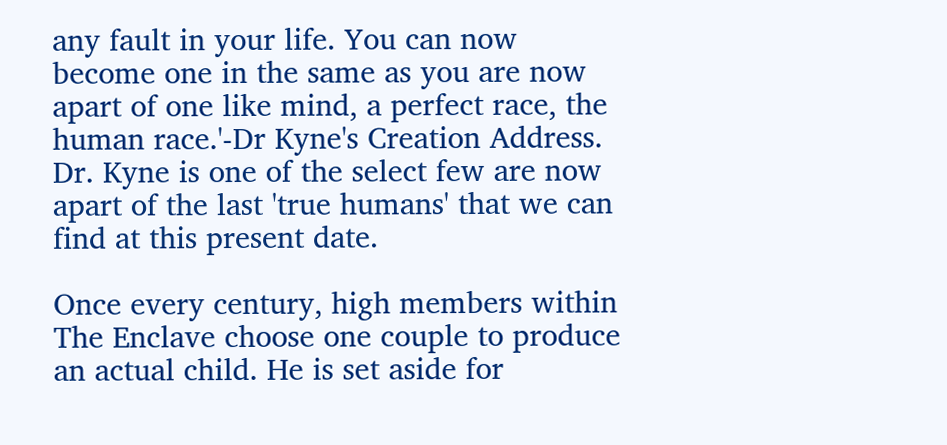any fault in your life. You can now become one in the same as you are now apart of one like mind, a perfect race, the human race.'-Dr Kyne's Creation Address. Dr. Kyne is one of the select few are now apart of the last 'true humans' that we can find at this present date.

Once every century, high members within The Enclave choose one couple to produce an actual child. He is set aside for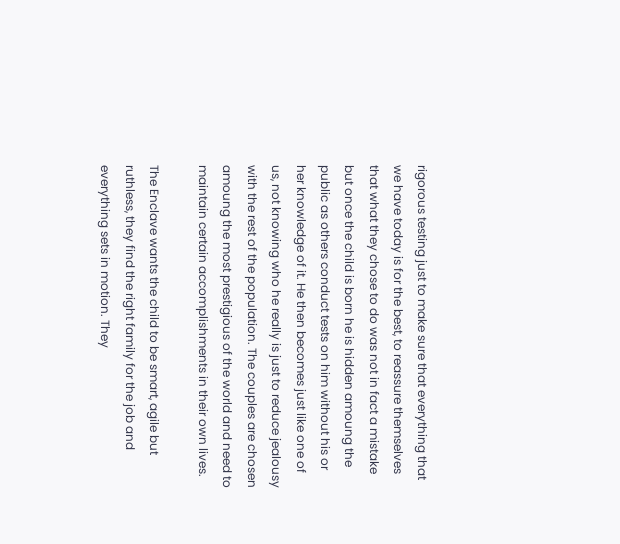rigorous testing just to make sure that everything that we have today is for the best, to reassure themselves that what they chose to do was not in fact a mistake but once the child is born he is hidden amoung the public as others conduct tests on him without his or her knowledge of it. He then becomes just like one of us, not knowing who he really is just to reduce jealousy with the rest of the population. The couples are chosen amoung the most prestigious of the world and need to maintain certain accomplishments in their own lives.

The Enclave wants the child to be smart, agile but ruthless, they find the right family for the job and everything sets in motion. They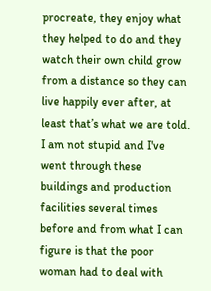procreate, they enjoy what they helped to do and they watch their own child grow from a distance so they can live happily ever after, at least that’s what we are told. I am not stupid and I've went through these buildings and production facilities several times before and from what I can figure is that the poor woman had to deal with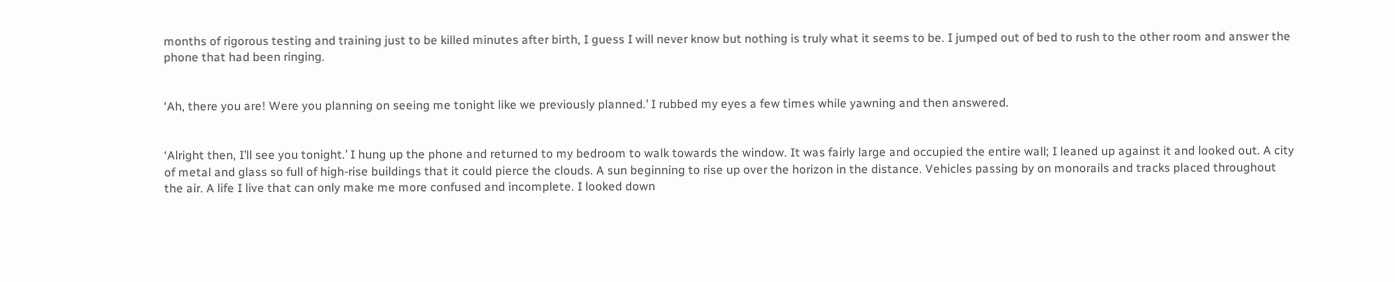months of rigorous testing and training just to be killed minutes after birth, I guess I will never know but nothing is truly what it seems to be. I jumped out of bed to rush to the other room and answer the phone that had been ringing.


‘Ah, there you are! Were you planning on seeing me tonight like we previously planned.’ I rubbed my eyes a few times while yawning and then answered.


‘Alright then, I’ll see you tonight.’ I hung up the phone and returned to my bedroom to walk towards the window. It was fairly large and occupied the entire wall; I leaned up against it and looked out. A city of metal and glass so full of high-rise buildings that it could pierce the clouds. A sun beginning to rise up over the horizon in the distance. Vehicles passing by on monorails and tracks placed throughout the air. A life I live that can only make me more confused and incomplete. I looked down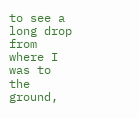to see a long drop from where I was to the ground,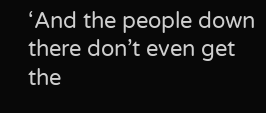‘And the people down there don’t even get the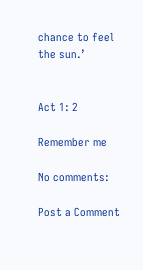chance to feel the sun.’


Act 1: 2

Remember me

No comments:

Post a Comment